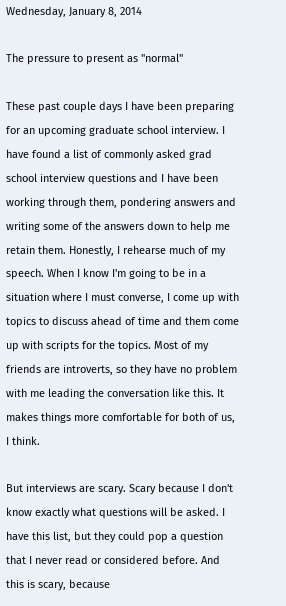Wednesday, January 8, 2014

The pressure to present as "normal"

These past couple days I have been preparing for an upcoming graduate school interview. I have found a list of commonly asked grad school interview questions and I have been working through them, pondering answers and writing some of the answers down to help me retain them. Honestly, I rehearse much of my speech. When I know I'm going to be in a situation where I must converse, I come up with topics to discuss ahead of time and them come up with scripts for the topics. Most of my friends are introverts, so they have no problem with me leading the conversation like this. It makes things more comfortable for both of us, I think.

But interviews are scary. Scary because I don't know exactly what questions will be asked. I have this list, but they could pop a question that I never read or considered before. And this is scary, because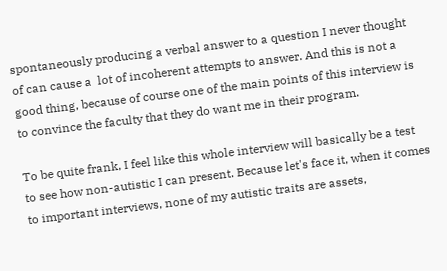spontaneously producing a verbal answer to a question I never thought of can cause a  lot of incoherent attempts to answer. And this is not a good thing, because of course one of the main points of this interview is to convince the faculty that they do want me in their program.

To be quite frank, I feel like this whole interview will basically be a test to see how non-autistic I can present. Because let's face it, when it comes to important interviews, none of my autistic traits are assets,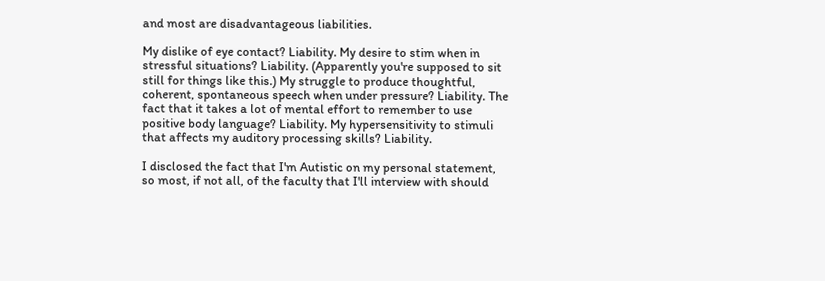and most are disadvantageous liabilities.

My dislike of eye contact? Liability. My desire to stim when in stressful situations? Liability. (Apparently you're supposed to sit still for things like this.) My struggle to produce thoughtful, coherent, spontaneous speech when under pressure? Liability. The fact that it takes a lot of mental effort to remember to use positive body language? Liability. My hypersensitivity to stimuli that affects my auditory processing skills? Liability.

I disclosed the fact that I'm Autistic on my personal statement, so most, if not all, of the faculty that I'll interview with should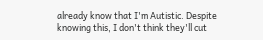already know that I'm Autistic. Despite knowing this, I don't think they'll cut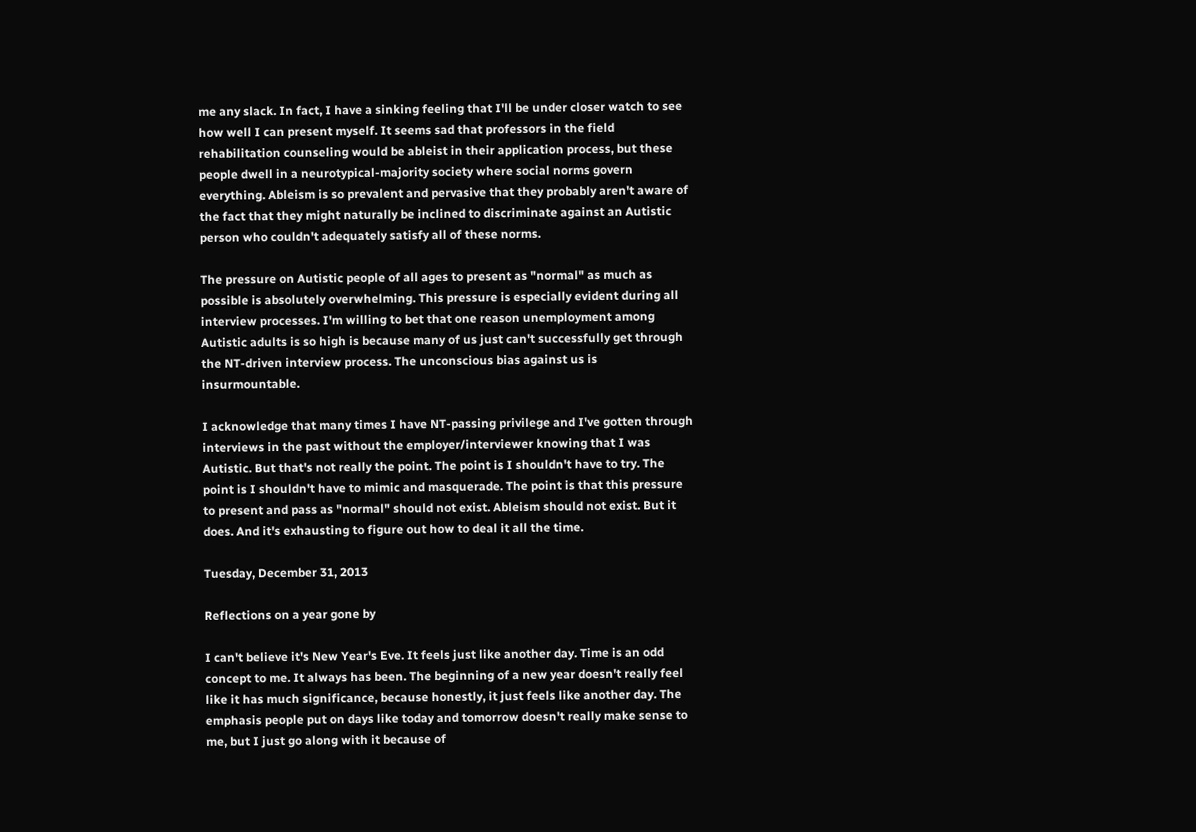me any slack. In fact, I have a sinking feeling that I'll be under closer watch to see how well I can present myself. It seems sad that professors in the field rehabilitation counseling would be ableist in their application process, but these people dwell in a neurotypical-majority society where social norms govern everything. Ableism is so prevalent and pervasive that they probably aren't aware of the fact that they might naturally be inclined to discriminate against an Autistic person who couldn't adequately satisfy all of these norms.

The pressure on Autistic people of all ages to present as "normal" as much as possible is absolutely overwhelming. This pressure is especially evident during all interview processes. I'm willing to bet that one reason unemployment among Autistic adults is so high is because many of us just can't successfully get through the NT-driven interview process. The unconscious bias against us is insurmountable.

I acknowledge that many times I have NT-passing privilege and I've gotten through interviews in the past without the employer/interviewer knowing that I was Autistic. But that's not really the point. The point is I shouldn't have to try. The point is I shouldn't have to mimic and masquerade. The point is that this pressure to present and pass as "normal" should not exist. Ableism should not exist. But it does. And it's exhausting to figure out how to deal it all the time.

Tuesday, December 31, 2013

Reflections on a year gone by

I can't believe it's New Year's Eve. It feels just like another day. Time is an odd concept to me. It always has been. The beginning of a new year doesn't really feel like it has much significance, because honestly, it just feels like another day. The emphasis people put on days like today and tomorrow doesn't really make sense to me, but I just go along with it because of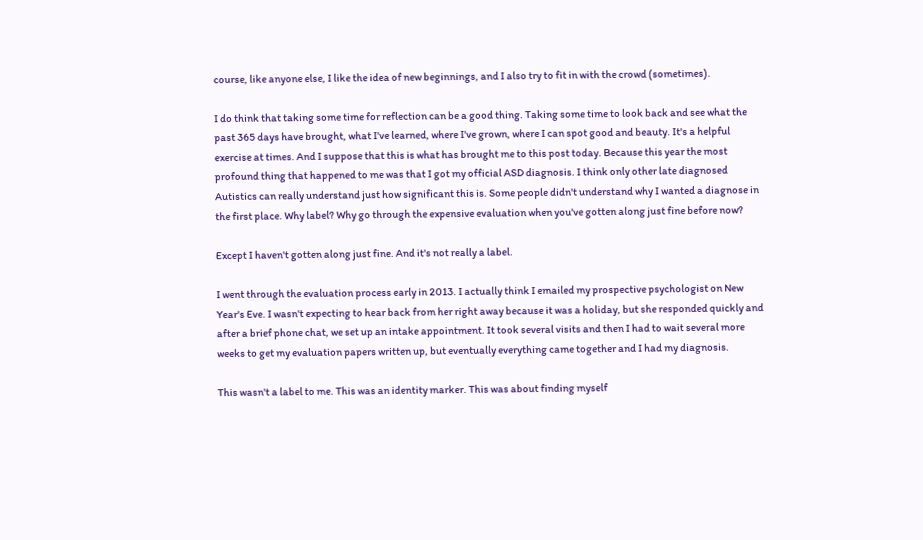course, like anyone else, I like the idea of new beginnings, and I also try to fit in with the crowd (sometimes).

I do think that taking some time for reflection can be a good thing. Taking some time to look back and see what the past 365 days have brought, what I've learned, where I've grown, where I can spot good and beauty. It's a helpful exercise at times. And I suppose that this is what has brought me to this post today. Because this year the most profound thing that happened to me was that I got my official ASD diagnosis. I think only other late diagnosed Autistics can really understand just how significant this is. Some people didn't understand why I wanted a diagnose in the first place. Why label? Why go through the expensive evaluation when you've gotten along just fine before now?

Except I haven't gotten along just fine. And it's not really a label.

I went through the evaluation process early in 2013. I actually think I emailed my prospective psychologist on New Year's Eve. I wasn't expecting to hear back from her right away because it was a holiday, but she responded quickly and after a brief phone chat, we set up an intake appointment. It took several visits and then I had to wait several more weeks to get my evaluation papers written up, but eventually everything came together and I had my diagnosis.

This wasn't a label to me. This was an identity marker. This was about finding myself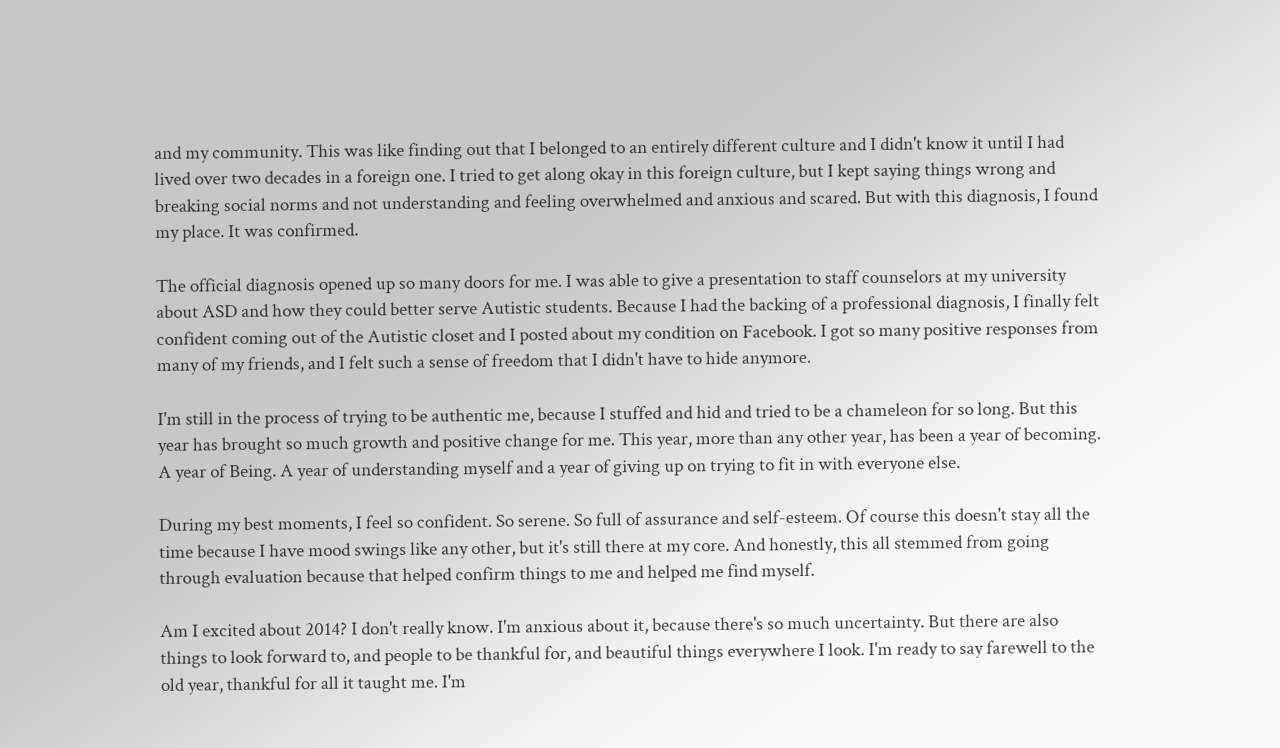and my community. This was like finding out that I belonged to an entirely different culture and I didn't know it until I had lived over two decades in a foreign one. I tried to get along okay in this foreign culture, but I kept saying things wrong and breaking social norms and not understanding and feeling overwhelmed and anxious and scared. But with this diagnosis, I found my place. It was confirmed.

The official diagnosis opened up so many doors for me. I was able to give a presentation to staff counselors at my university about ASD and how they could better serve Autistic students. Because I had the backing of a professional diagnosis, I finally felt confident coming out of the Autistic closet and I posted about my condition on Facebook. I got so many positive responses from many of my friends, and I felt such a sense of freedom that I didn't have to hide anymore.

I'm still in the process of trying to be authentic me, because I stuffed and hid and tried to be a chameleon for so long. But this year has brought so much growth and positive change for me. This year, more than any other year, has been a year of becoming. A year of Being. A year of understanding myself and a year of giving up on trying to fit in with everyone else.

During my best moments, I feel so confident. So serene. So full of assurance and self-esteem. Of course this doesn't stay all the time because I have mood swings like any other, but it's still there at my core. And honestly, this all stemmed from going through evaluation because that helped confirm things to me and helped me find myself.

Am I excited about 2014? I don't really know. I'm anxious about it, because there's so much uncertainty. But there are also things to look forward to, and people to be thankful for, and beautiful things everywhere I look. I'm ready to say farewell to the old year, thankful for all it taught me. I'm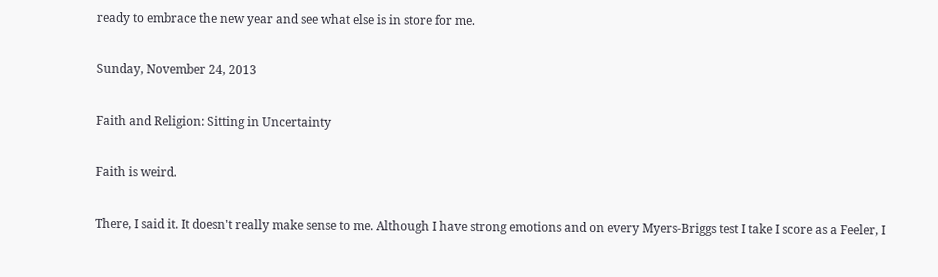ready to embrace the new year and see what else is in store for me.

Sunday, November 24, 2013

Faith and Religion: Sitting in Uncertainty

Faith is weird.

There, I said it. It doesn't really make sense to me. Although I have strong emotions and on every Myers-Briggs test I take I score as a Feeler, I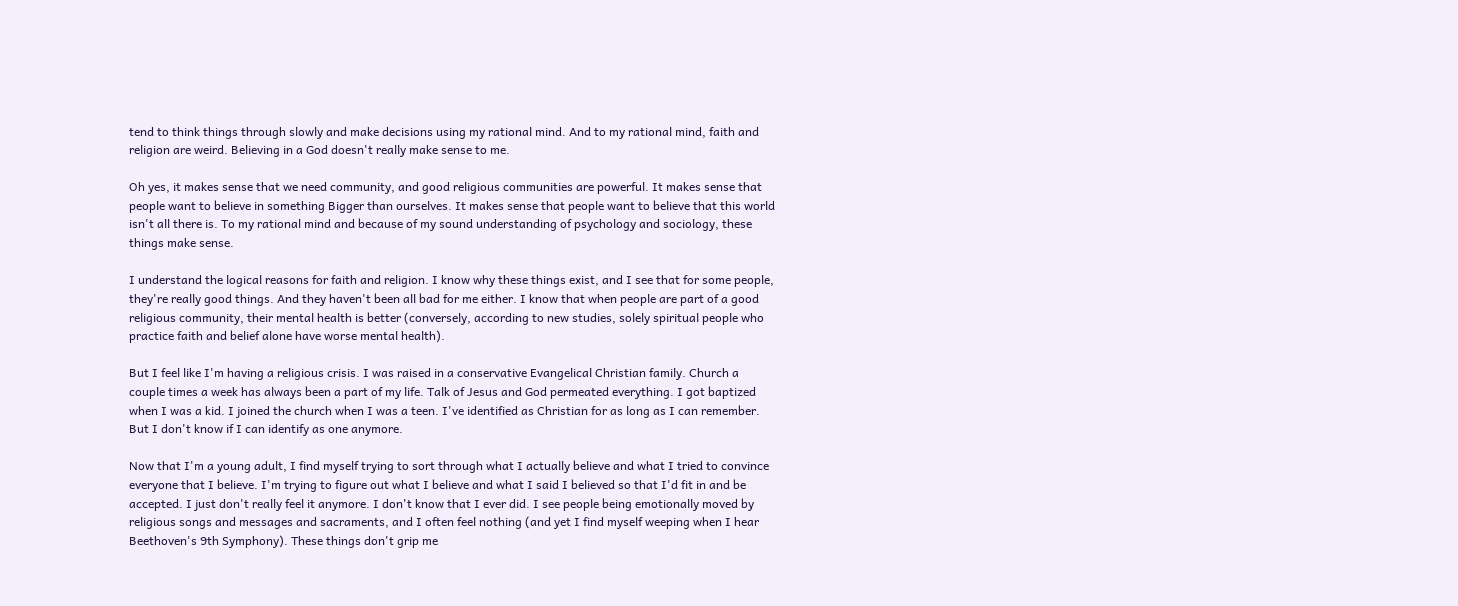tend to think things through slowly and make decisions using my rational mind. And to my rational mind, faith and religion are weird. Believing in a God doesn't really make sense to me.

Oh yes, it makes sense that we need community, and good religious communities are powerful. It makes sense that people want to believe in something Bigger than ourselves. It makes sense that people want to believe that this world isn't all there is. To my rational mind and because of my sound understanding of psychology and sociology, these things make sense.

I understand the logical reasons for faith and religion. I know why these things exist, and I see that for some people, they're really good things. And they haven't been all bad for me either. I know that when people are part of a good religious community, their mental health is better (conversely, according to new studies, solely spiritual people who practice faith and belief alone have worse mental health).

But I feel like I'm having a religious crisis. I was raised in a conservative Evangelical Christian family. Church a couple times a week has always been a part of my life. Talk of Jesus and God permeated everything. I got baptized when I was a kid. I joined the church when I was a teen. I've identified as Christian for as long as I can remember. But I don't know if I can identify as one anymore.

Now that I'm a young adult, I find myself trying to sort through what I actually believe and what I tried to convince everyone that I believe. I'm trying to figure out what I believe and what I said I believed so that I'd fit in and be accepted. I just don't really feel it anymore. I don't know that I ever did. I see people being emotionally moved by religious songs and messages and sacraments, and I often feel nothing (and yet I find myself weeping when I hear Beethoven's 9th Symphony). These things don't grip me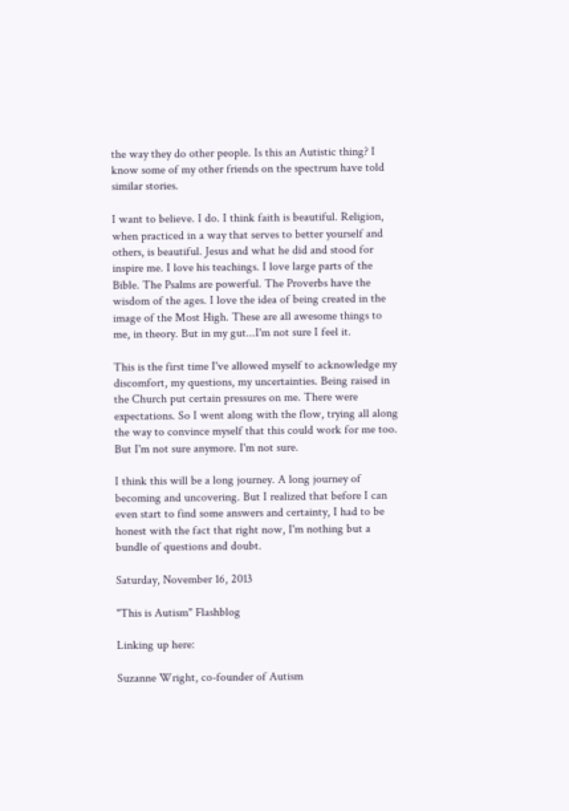the way they do other people. Is this an Autistic thing? I know some of my other friends on the spectrum have told similar stories.

I want to believe. I do. I think faith is beautiful. Religion, when practiced in a way that serves to better yourself and others, is beautiful. Jesus and what he did and stood for inspire me. I love his teachings. I love large parts of the Bible. The Psalms are powerful. The Proverbs have the wisdom of the ages. I love the idea of being created in the image of the Most High. These are all awesome things to me, in theory. But in my gut...I'm not sure I feel it.

This is the first time I've allowed myself to acknowledge my discomfort, my questions, my uncertainties. Being raised in the Church put certain pressures on me. There were expectations. So I went along with the flow, trying all along the way to convince myself that this could work for me too. But I'm not sure anymore. I'm not sure.

I think this will be a long journey. A long journey of becoming and uncovering. But I realized that before I can even start to find some answers and certainty, I had to be honest with the fact that right now, I'm nothing but a bundle of questions and doubt.

Saturday, November 16, 2013

"This is Autism" Flashblog

Linking up here:

Suzanne Wright, co-founder of Autism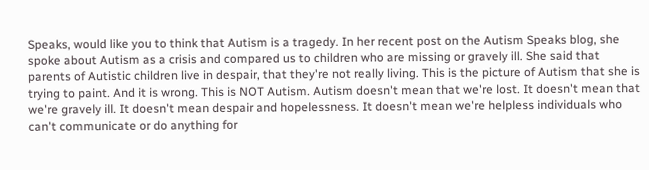Speaks, would like you to think that Autism is a tragedy. In her recent post on the Autism Speaks blog, she spoke about Autism as a crisis and compared us to children who are missing or gravely ill. She said that parents of Autistic children live in despair, that they're not really living. This is the picture of Autism that she is trying to paint. And it is wrong. This is NOT Autism. Autism doesn't mean that we're lost. It doesn't mean that we're gravely ill. It doesn't mean despair and hopelessness. It doesn't mean we're helpless individuals who can't communicate or do anything for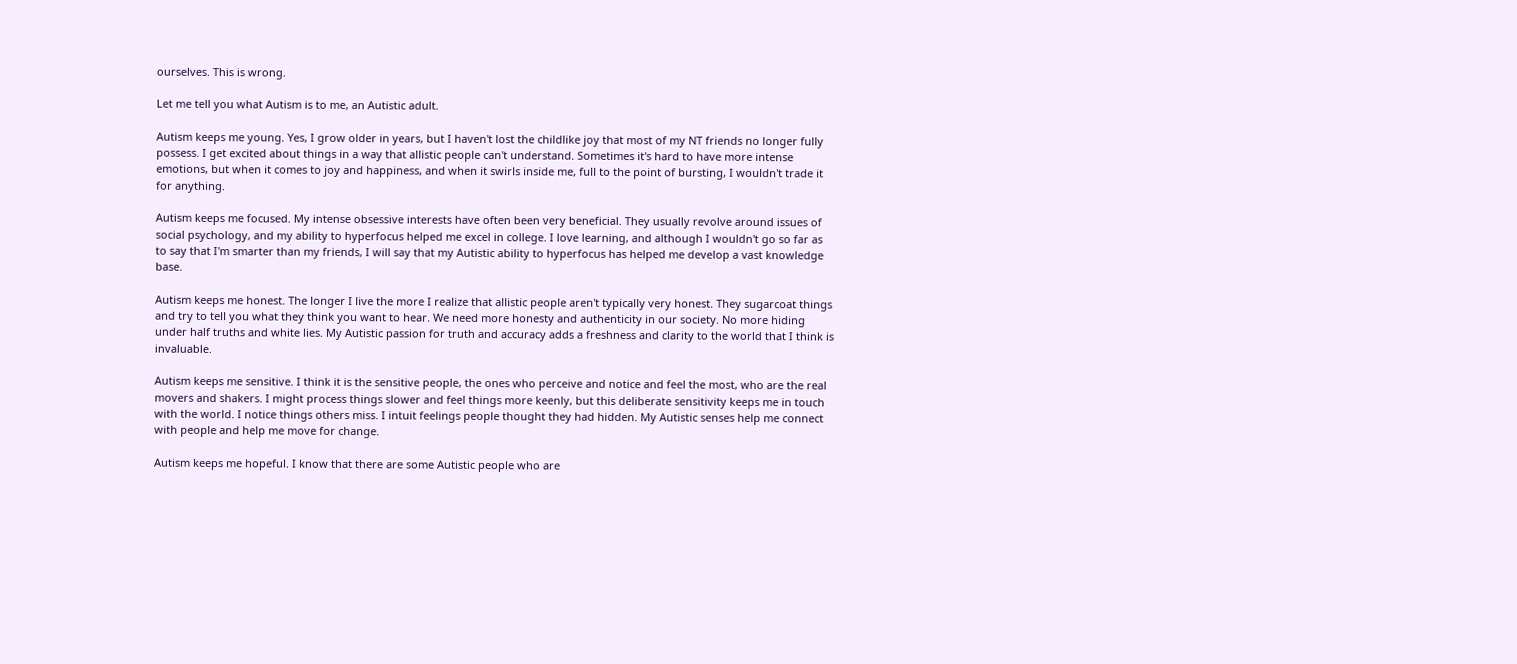ourselves. This is wrong.

Let me tell you what Autism is to me, an Autistic adult.

Autism keeps me young. Yes, I grow older in years, but I haven't lost the childlike joy that most of my NT friends no longer fully possess. I get excited about things in a way that allistic people can't understand. Sometimes it's hard to have more intense emotions, but when it comes to joy and happiness, and when it swirls inside me, full to the point of bursting, I wouldn't trade it for anything.

Autism keeps me focused. My intense obsessive interests have often been very beneficial. They usually revolve around issues of social psychology, and my ability to hyperfocus helped me excel in college. I love learning, and although I wouldn't go so far as to say that I'm smarter than my friends, I will say that my Autistic ability to hyperfocus has helped me develop a vast knowledge base.

Autism keeps me honest. The longer I live the more I realize that allistic people aren't typically very honest. They sugarcoat things and try to tell you what they think you want to hear. We need more honesty and authenticity in our society. No more hiding under half truths and white lies. My Autistic passion for truth and accuracy adds a freshness and clarity to the world that I think is invaluable.

Autism keeps me sensitive. I think it is the sensitive people, the ones who perceive and notice and feel the most, who are the real movers and shakers. I might process things slower and feel things more keenly, but this deliberate sensitivity keeps me in touch with the world. I notice things others miss. I intuit feelings people thought they had hidden. My Autistic senses help me connect with people and help me move for change.

Autism keeps me hopeful. I know that there are some Autistic people who are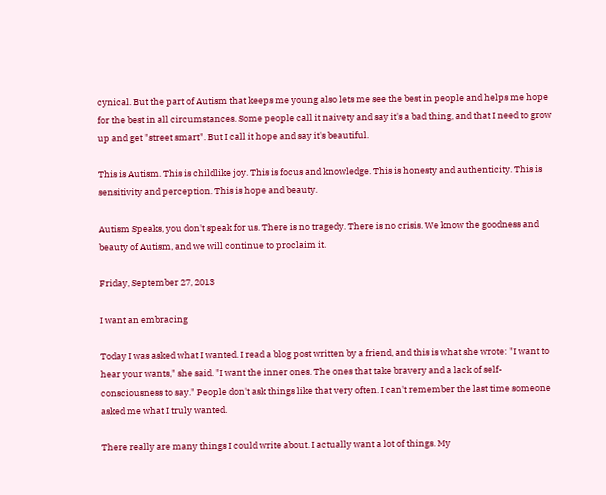cynical. But the part of Autism that keeps me young also lets me see the best in people and helps me hope for the best in all circumstances. Some people call it naivety and say it's a bad thing, and that I need to grow up and get "street smart". But I call it hope and say it's beautiful.

This is Autism. This is childlike joy. This is focus and knowledge. This is honesty and authenticity. This is sensitivity and perception. This is hope and beauty.

Autism Speaks, you don't speak for us. There is no tragedy. There is no crisis. We know the goodness and beauty of Autism, and we will continue to proclaim it.

Friday, September 27, 2013

I want an embracing

Today I was asked what I wanted. I read a blog post written by a friend, and this is what she wrote: "I want to hear your wants," she said. "I want the inner ones. The ones that take bravery and a lack of self-consciousness to say." People don't ask things like that very often. I can't remember the last time someone asked me what I truly wanted.

There really are many things I could write about. I actually want a lot of things. My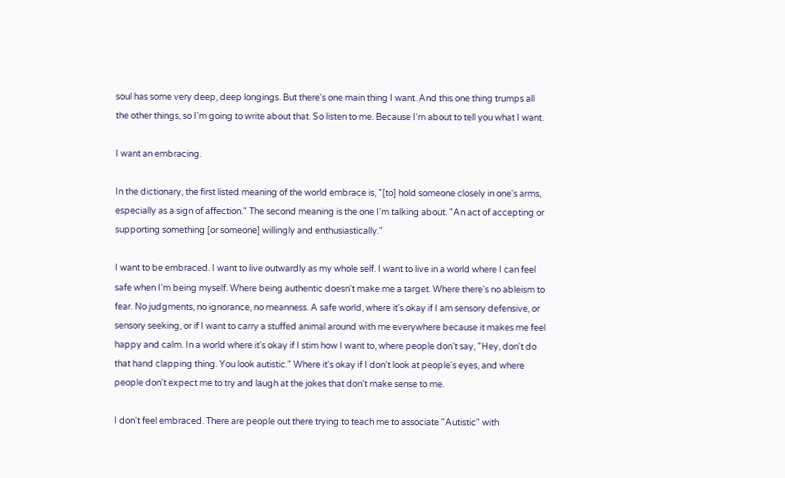soul has some very deep, deep longings. But there's one main thing I want. And this one thing trumps all the other things, so I'm going to write about that. So listen to me. Because I'm about to tell you what I want.

I want an embracing.

In the dictionary, the first listed meaning of the world embrace is, "[to] hold someone closely in one's arms, especially as a sign of affection." The second meaning is the one I'm talking about. "An act of accepting or supporting something [or someone] willingly and enthusiastically."

I want to be embraced. I want to live outwardly as my whole self. I want to live in a world where I can feel safe when I'm being myself. Where being authentic doesn't make me a target. Where there's no ableism to fear. No judgments, no ignorance, no meanness. A safe world, where it's okay if I am sensory defensive, or sensory seeking, or if I want to carry a stuffed animal around with me everywhere because it makes me feel happy and calm. In a world where it's okay if I stim how I want to, where people don't say, "Hey, don't do that hand clapping thing. You look autistic." Where it's okay if I don't look at people's eyes, and where people don't expect me to try and laugh at the jokes that don't make sense to me.

I don't feel embraced. There are people out there trying to teach me to associate "Autistic" with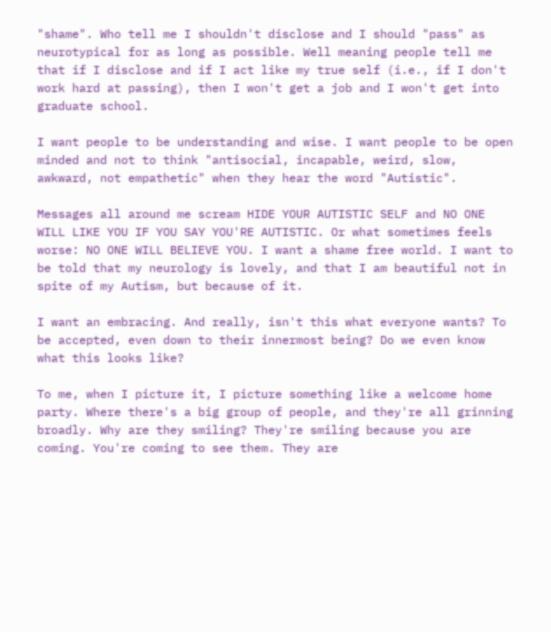"shame". Who tell me I shouldn't disclose and I should "pass" as neurotypical for as long as possible. Well meaning people tell me that if I disclose and if I act like my true self (i.e., if I don't work hard at passing), then I won't get a job and I won't get into graduate school.

I want people to be understanding and wise. I want people to be open minded and not to think "antisocial, incapable, weird, slow, awkward, not empathetic" when they hear the word "Autistic".

Messages all around me scream HIDE YOUR AUTISTIC SELF and NO ONE WILL LIKE YOU IF YOU SAY YOU'RE AUTISTIC. Or what sometimes feels worse: NO ONE WILL BELIEVE YOU. I want a shame free world. I want to be told that my neurology is lovely, and that I am beautiful not in spite of my Autism, but because of it.

I want an embracing. And really, isn't this what everyone wants? To be accepted, even down to their innermost being? Do we even know what this looks like?

To me, when I picture it, I picture something like a welcome home party. Where there's a big group of people, and they're all grinning broadly. Why are they smiling? They're smiling because you are coming. You're coming to see them. They are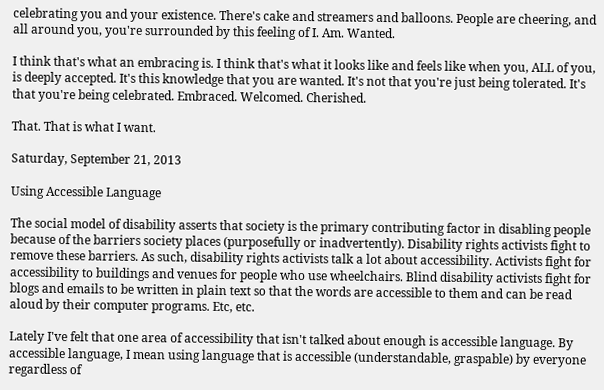celebrating you and your existence. There's cake and streamers and balloons. People are cheering, and all around you, you're surrounded by this feeling of I. Am. Wanted.

I think that's what an embracing is. I think that's what it looks like and feels like when you, ALL of you, is deeply accepted. It's this knowledge that you are wanted. It's not that you're just being tolerated. It's that you're being celebrated. Embraced. Welcomed. Cherished.

That. That is what I want.

Saturday, September 21, 2013

Using Accessible Language

The social model of disability asserts that society is the primary contributing factor in disabling people because of the barriers society places (purposefully or inadvertently). Disability rights activists fight to remove these barriers. As such, disability rights activists talk a lot about accessibility. Activists fight for accessibility to buildings and venues for people who use wheelchairs. Blind disability activists fight for blogs and emails to be written in plain text so that the words are accessible to them and can be read aloud by their computer programs. Etc, etc.

Lately I've felt that one area of accessibility that isn't talked about enough is accessible language. By accessible language, I mean using language that is accessible (understandable, graspable) by everyone regardless of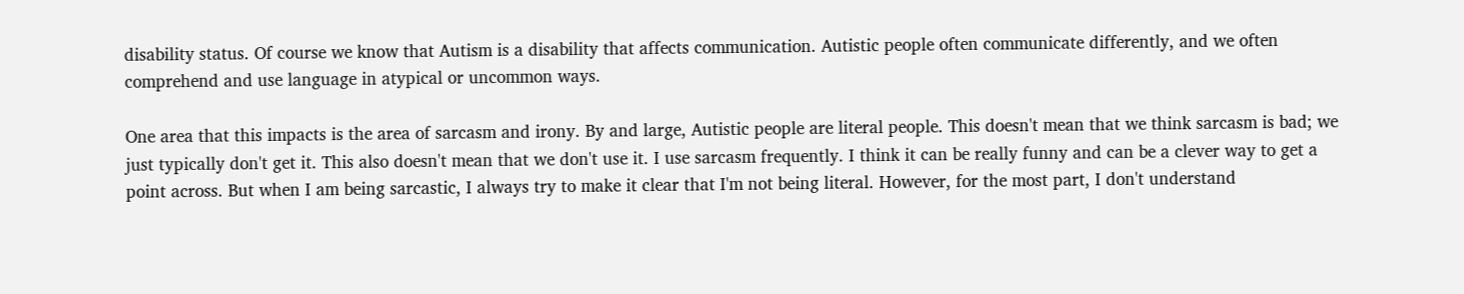disability status. Of course we know that Autism is a disability that affects communication. Autistic people often communicate differently, and we often comprehend and use language in atypical or uncommon ways.

One area that this impacts is the area of sarcasm and irony. By and large, Autistic people are literal people. This doesn't mean that we think sarcasm is bad; we just typically don't get it. This also doesn't mean that we don't use it. I use sarcasm frequently. I think it can be really funny and can be a clever way to get a point across. But when I am being sarcastic, I always try to make it clear that I'm not being literal. However, for the most part, I don't understand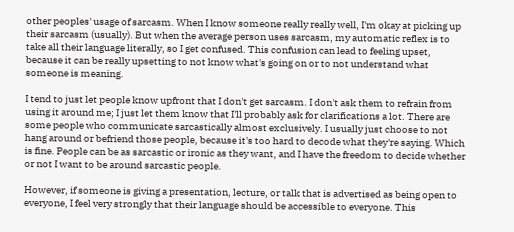other peoples' usage of sarcasm. When I know someone really really well, I'm okay at picking up their sarcasm (usually). But when the average person uses sarcasm, my automatic reflex is to take all their language literally, so I get confused. This confusion can lead to feeling upset, because it can be really upsetting to not know what's going on or to not understand what someone is meaning.

I tend to just let people know upfront that I don't get sarcasm. I don't ask them to refrain from using it around me; I just let them know that I'll probably ask for clarifications a lot. There are some people who communicate sarcastically almost exclusively. I usually just choose to not hang around or befriend those people, because it's too hard to decode what they're saying. Which is fine. People can be as sarcastic or ironic as they want, and I have the freedom to decide whether or not I want to be around sarcastic people.

However, if someone is giving a presentation, lecture, or talk that is advertised as being open to everyone, I feel very strongly that their language should be accessible to everyone. This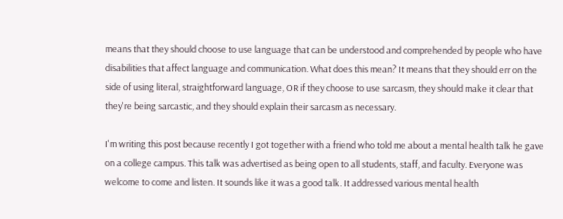means that they should choose to use language that can be understood and comprehended by people who have disabilities that affect language and communication. What does this mean? It means that they should err on the side of using literal, straightforward language, OR if they choose to use sarcasm, they should make it clear that they're being sarcastic, and they should explain their sarcasm as necessary.

I'm writing this post because recently I got together with a friend who told me about a mental health talk he gave on a college campus. This talk was advertised as being open to all students, staff, and faculty. Everyone was welcome to come and listen. It sounds like it was a good talk. It addressed various mental health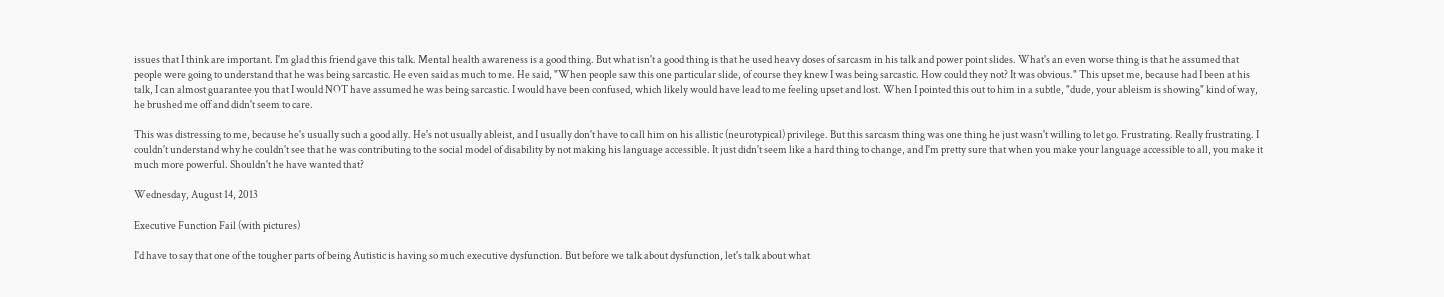issues that I think are important. I'm glad this friend gave this talk. Mental health awareness is a good thing. But what isn't a good thing is that he used heavy doses of sarcasm in his talk and power point slides. What's an even worse thing is that he assumed that people were going to understand that he was being sarcastic. He even said as much to me. He said, "When people saw this one particular slide, of course they knew I was being sarcastic. How could they not? It was obvious." This upset me, because had I been at his talk, I can almost guarantee you that I would NOT have assumed he was being sarcastic. I would have been confused, which likely would have lead to me feeling upset and lost. When I pointed this out to him in a subtle, "dude, your ableism is showing" kind of way, he brushed me off and didn't seem to care.

This was distressing to me, because he's usually such a good ally. He's not usually ableist, and I usually don't have to call him on his allistic (neurotypical) privilege. But this sarcasm thing was one thing he just wasn't willing to let go. Frustrating. Really frustrating. I couldn't understand why he couldn't see that he was contributing to the social model of disability by not making his language accessible. It just didn't seem like a hard thing to change, and I'm pretty sure that when you make your language accessible to all, you make it much more powerful. Shouldn't he have wanted that?

Wednesday, August 14, 2013

Executive Function Fail (with pictures)

I'd have to say that one of the tougher parts of being Autistic is having so much executive dysfunction. But before we talk about dysfunction, let's talk about what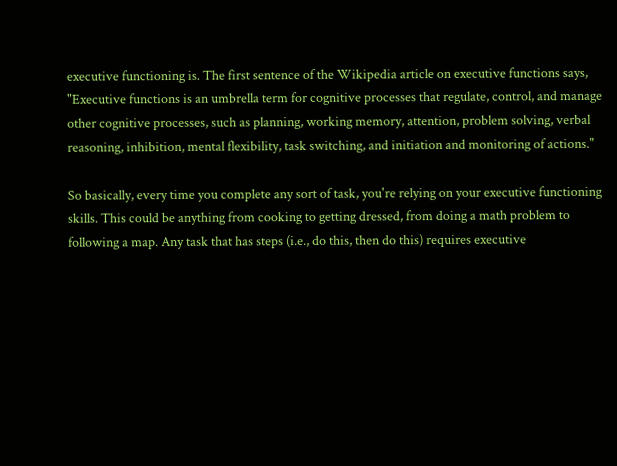executive functioning is. The first sentence of the Wikipedia article on executive functions says, "Executive functions is an umbrella term for cognitive processes that regulate, control, and manage other cognitive processes, such as planning, working memory, attention, problem solving, verbal reasoning, inhibition, mental flexibility, task switching, and initiation and monitoring of actions."

So basically, every time you complete any sort of task, you're relying on your executive functioning skills. This could be anything from cooking to getting dressed, from doing a math problem to following a map. Any task that has steps (i.e., do this, then do this) requires executive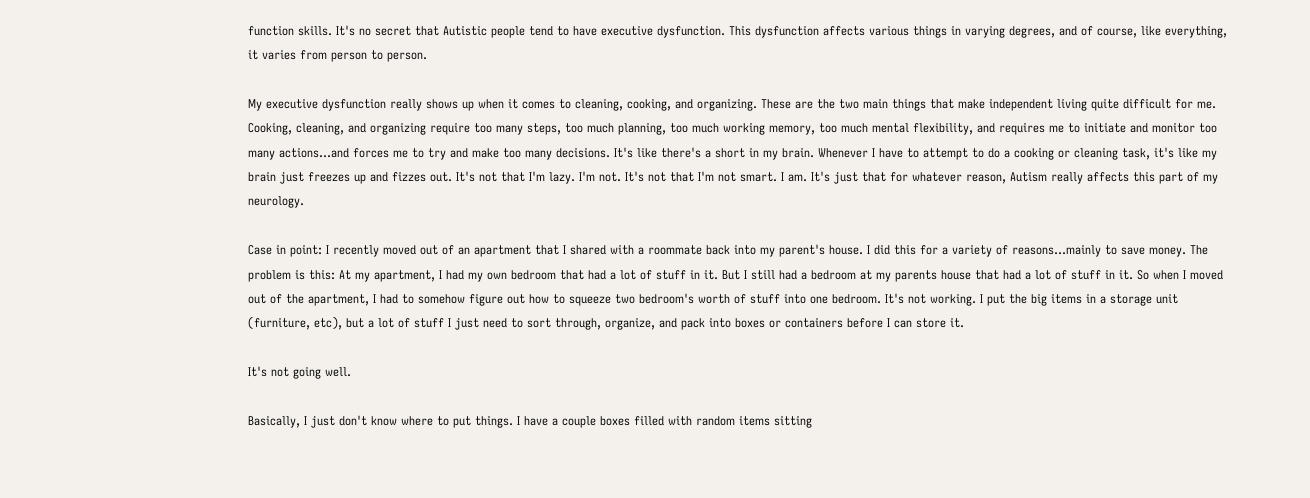function skills. It's no secret that Autistic people tend to have executive dysfunction. This dysfunction affects various things in varying degrees, and of course, like everything, it varies from person to person.

My executive dysfunction really shows up when it comes to cleaning, cooking, and organizing. These are the two main things that make independent living quite difficult for me. Cooking, cleaning, and organizing require too many steps, too much planning, too much working memory, too much mental flexibility, and requires me to initiate and monitor too many actions...and forces me to try and make too many decisions. It's like there's a short in my brain. Whenever I have to attempt to do a cooking or cleaning task, it's like my brain just freezes up and fizzes out. It's not that I'm lazy. I'm not. It's not that I'm not smart. I am. It's just that for whatever reason, Autism really affects this part of my neurology.

Case in point: I recently moved out of an apartment that I shared with a roommate back into my parent's house. I did this for a variety of reasons...mainly to save money. The problem is this: At my apartment, I had my own bedroom that had a lot of stuff in it. But I still had a bedroom at my parents house that had a lot of stuff in it. So when I moved out of the apartment, I had to somehow figure out how to squeeze two bedroom's worth of stuff into one bedroom. It's not working. I put the big items in a storage unit (furniture, etc), but a lot of stuff I just need to sort through, organize, and pack into boxes or containers before I can store it.

It's not going well.

Basically, I just don't know where to put things. I have a couple boxes filled with random items sitting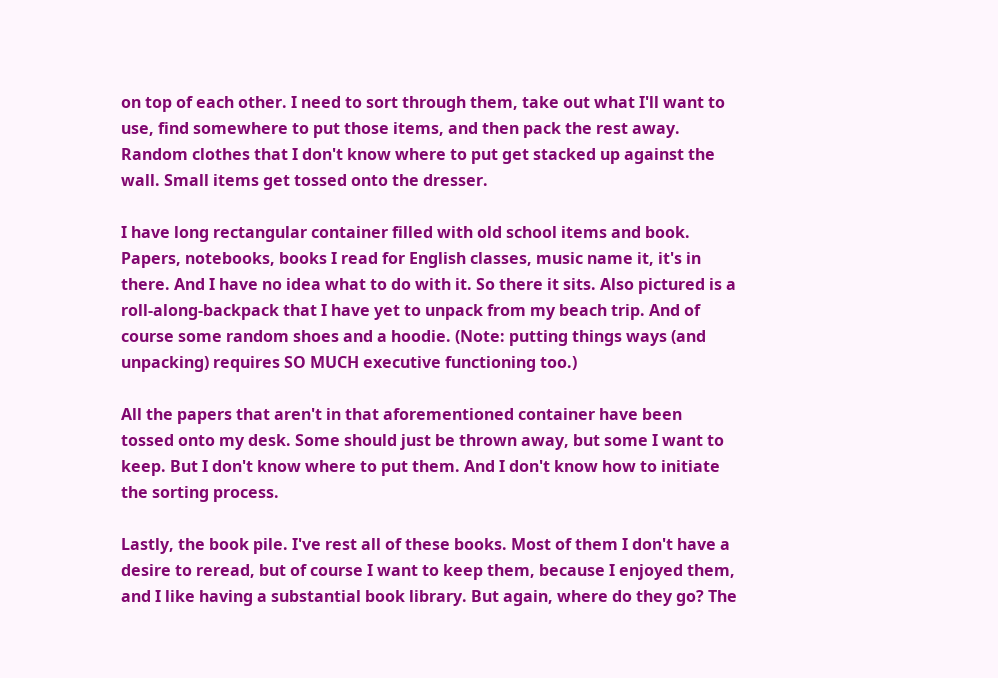on top of each other. I need to sort through them, take out what I'll want to use, find somewhere to put those items, and then pack the rest away. Random clothes that I don't know where to put get stacked up against the wall. Small items get tossed onto the dresser.

I have long rectangular container filled with old school items and book. Papers, notebooks, books I read for English classes, music name it, it's in there. And I have no idea what to do with it. So there it sits. Also pictured is a roll-along-backpack that I have yet to unpack from my beach trip. And of course some random shoes and a hoodie. (Note: putting things ways (and unpacking) requires SO MUCH executive functioning too.)

All the papers that aren't in that aforementioned container have been tossed onto my desk. Some should just be thrown away, but some I want to keep. But I don't know where to put them. And I don't know how to initiate the sorting process.

Lastly, the book pile. I've rest all of these books. Most of them I don't have a desire to reread, but of course I want to keep them, because I enjoyed them, and I like having a substantial book library. But again, where do they go? The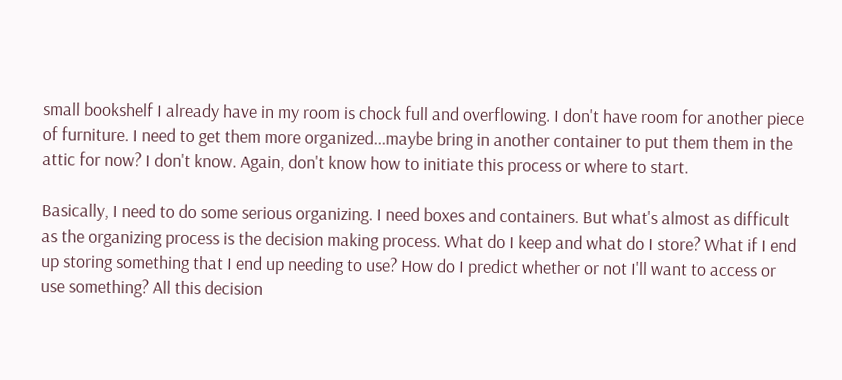small bookshelf I already have in my room is chock full and overflowing. I don't have room for another piece of furniture. I need to get them more organized...maybe bring in another container to put them them in the attic for now? I don't know. Again, don't know how to initiate this process or where to start.

Basically, I need to do some serious organizing. I need boxes and containers. But what's almost as difficult as the organizing process is the decision making process. What do I keep and what do I store? What if I end up storing something that I end up needing to use? How do I predict whether or not I'll want to access or use something? All this decision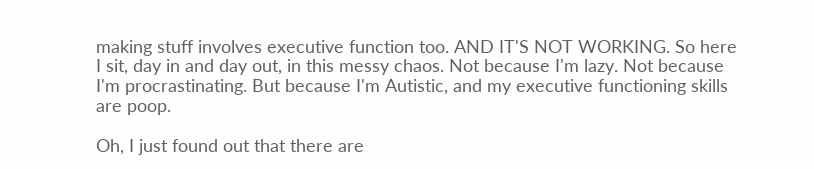making stuff involves executive function too. AND IT'S NOT WORKING. So here I sit, day in and day out, in this messy chaos. Not because I'm lazy. Not because I'm procrastinating. But because I'm Autistic, and my executive functioning skills are poop.

Oh, I just found out that there are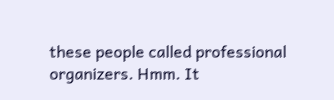these people called professional organizers. Hmm. It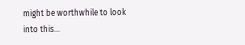might be worthwhile to look into this...